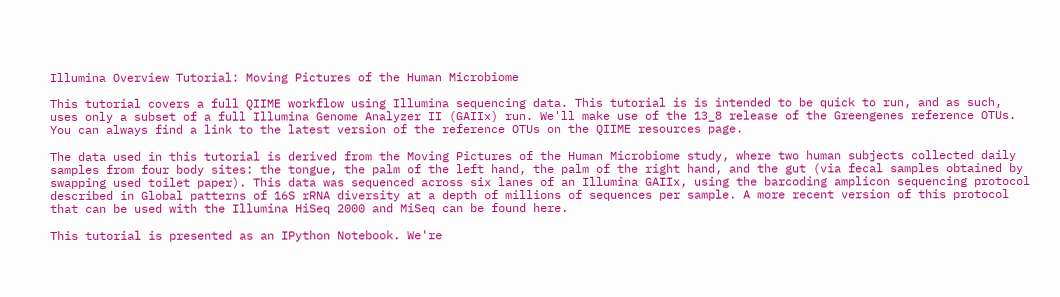Illumina Overview Tutorial: Moving Pictures of the Human Microbiome

This tutorial covers a full QIIME workflow using Illumina sequencing data. This tutorial is is intended to be quick to run, and as such, uses only a subset of a full Illumina Genome Analyzer II (GAIIx) run. We'll make use of the 13_8 release of the Greengenes reference OTUs. You can always find a link to the latest version of the reference OTUs on the QIIME resources page.

The data used in this tutorial is derived from the Moving Pictures of the Human Microbiome study, where two human subjects collected daily samples from four body sites: the tongue, the palm of the left hand, the palm of the right hand, and the gut (via fecal samples obtained by swapping used toilet paper). This data was sequenced across six lanes of an Illumina GAIIx, using the barcoding amplicon sequencing protocol described in Global patterns of 16S rRNA diversity at a depth of millions of sequences per sample. A more recent version of this protocol that can be used with the Illumina HiSeq 2000 and MiSeq can be found here.

This tutorial is presented as an IPython Notebook. We're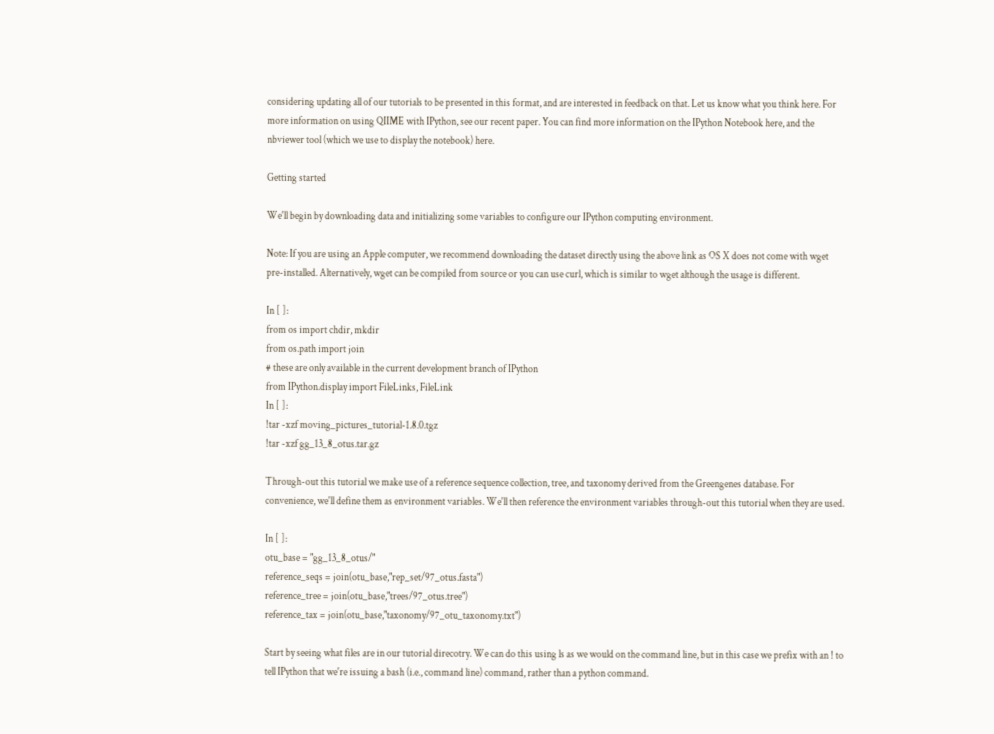considering updating all of our tutorials to be presented in this format, and are interested in feedback on that. Let us know what you think here. For more information on using QIIME with IPython, see our recent paper. You can find more information on the IPython Notebook here, and the nbviewer tool (which we use to display the notebook) here.

Getting started

We'll begin by downloading data and initializing some variables to configure our IPython computing environment.

Note: If you are using an Apple computer, we recommend downloading the dataset directly using the above link as OS X does not come with wget pre-installed. Alternatively, wget can be compiled from source or you can use curl, which is similar to wget although the usage is different.

In [ ]:
from os import chdir, mkdir
from os.path import join
# these are only available in the current development branch of IPython
from IPython.display import FileLinks, FileLink
In [ ]:
!tar -xzf moving_pictures_tutorial-1.8.0.tgz
!tar -xzf gg_13_8_otus.tar.gz

Through-out this tutorial we make use of a reference sequence collection, tree, and taxonomy derived from the Greengenes database. For convenience, we'll define them as environment variables. We'll then reference the environment variables through-out this tutorial when they are used.

In [ ]:
otu_base = "gg_13_8_otus/"
reference_seqs = join(otu_base,"rep_set/97_otus.fasta")
reference_tree = join(otu_base,"trees/97_otus.tree")
reference_tax = join(otu_base,"taxonomy/97_otu_taxonomy.txt")

Start by seeing what files are in our tutorial direcotry. We can do this using ls as we would on the command line, but in this case we prefix with an ! to tell IPython that we're issuing a bash (i.e., command line) command, rather than a python command.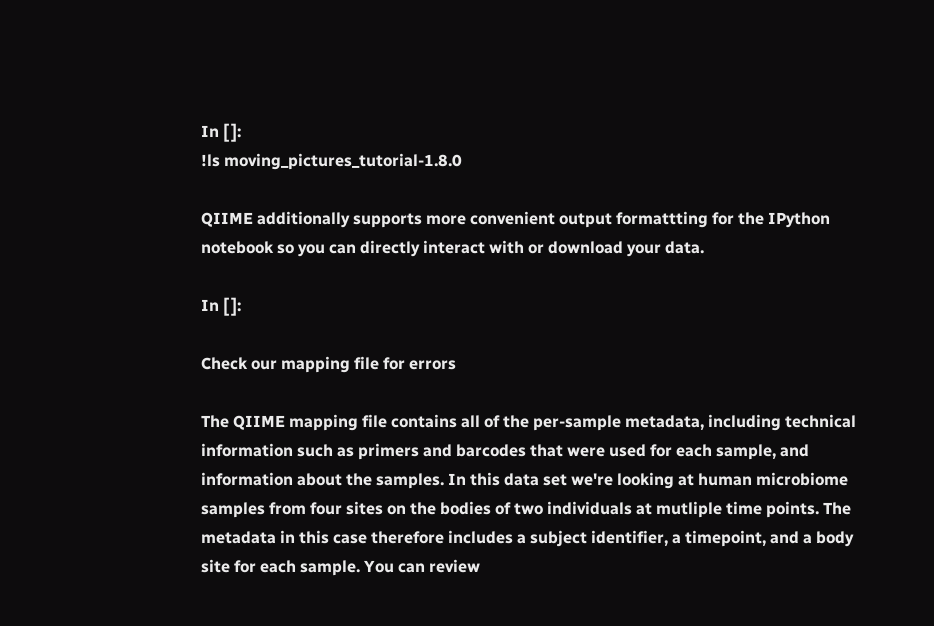In [ ]:
!ls moving_pictures_tutorial-1.8.0

QIIME additionally supports more convenient output formattting for the IPython notebook so you can directly interact with or download your data.

In [ ]:

Check our mapping file for errors

The QIIME mapping file contains all of the per-sample metadata, including technical information such as primers and barcodes that were used for each sample, and information about the samples. In this data set we're looking at human microbiome samples from four sites on the bodies of two individuals at mutliple time points. The metadata in this case therefore includes a subject identifier, a timepoint, and a body site for each sample. You can review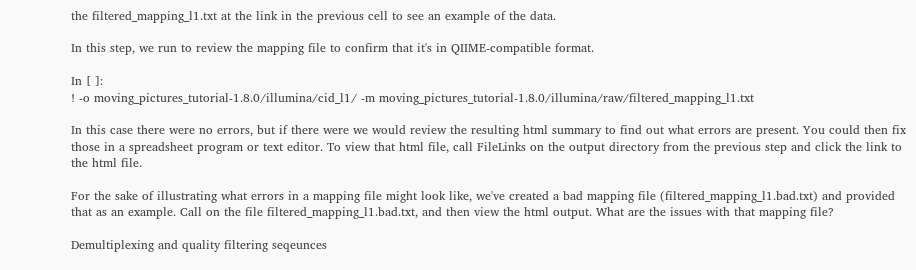the filtered_mapping_l1.txt at the link in the previous cell to see an example of the data.

In this step, we run to review the mapping file to confirm that it's in QIIME-compatible format.

In [ ]:
! -o moving_pictures_tutorial-1.8.0/illumina/cid_l1/ -m moving_pictures_tutorial-1.8.0/illumina/raw/filtered_mapping_l1.txt

In this case there were no errors, but if there were we would review the resulting html summary to find out what errors are present. You could then fix those in a spreadsheet program or text editor. To view that html file, call FileLinks on the output directory from the previous step and click the link to the html file.

For the sake of illustrating what errors in a mapping file might look like, we've created a bad mapping file (filtered_mapping_l1.bad.txt) and provided that as an example. Call on the file filtered_mapping_l1.bad.txt, and then view the html output. What are the issues with that mapping file?

Demultiplexing and quality filtering seqeunces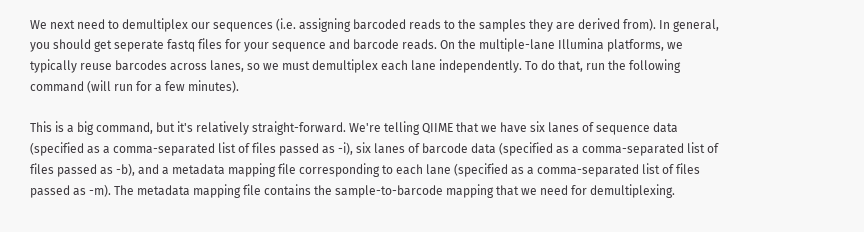We next need to demultiplex our sequences (i.e. assigning barcoded reads to the samples they are derived from). In general, you should get seperate fastq files for your sequence and barcode reads. On the multiple-lane Illumina platforms, we typically reuse barcodes across lanes, so we must demultiplex each lane independently. To do that, run the following command (will run for a few minutes).

This is a big command, but it's relatively straight-forward. We're telling QIIME that we have six lanes of sequence data (specified as a comma-separated list of files passed as -i), six lanes of barcode data (specified as a comma-separated list of files passed as -b), and a metadata mapping file corresponding to each lane (specified as a comma-separated list of files passed as -m). The metadata mapping file contains the sample-to-barcode mapping that we need for demultiplexing.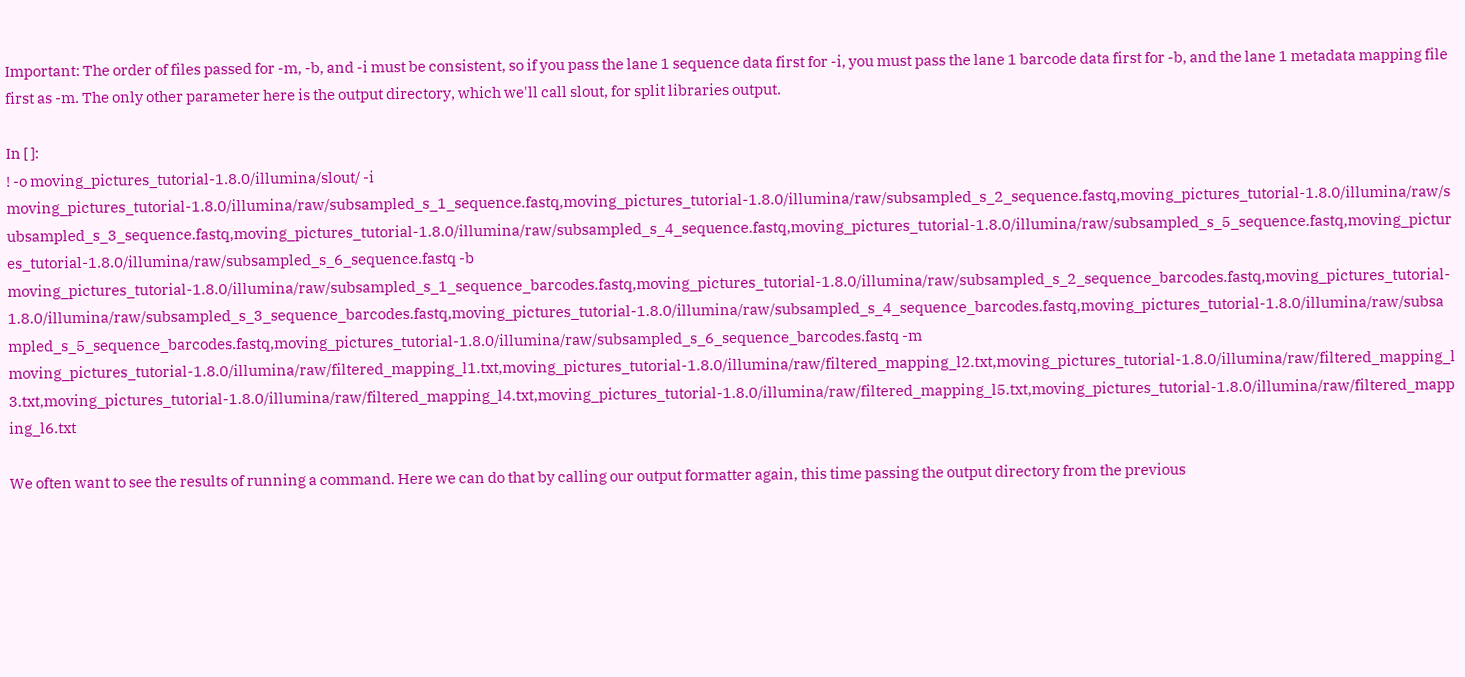Important: The order of files passed for -m, -b, and -i must be consistent, so if you pass the lane 1 sequence data first for -i, you must pass the lane 1 barcode data first for -b, and the lane 1 metadata mapping file first as -m. The only other parameter here is the output directory, which we'll call slout, for split libraries output.

In [ ]:
! -o moving_pictures_tutorial-1.8.0/illumina/slout/ -i moving_pictures_tutorial-1.8.0/illumina/raw/subsampled_s_1_sequence.fastq,moving_pictures_tutorial-1.8.0/illumina/raw/subsampled_s_2_sequence.fastq,moving_pictures_tutorial-1.8.0/illumina/raw/subsampled_s_3_sequence.fastq,moving_pictures_tutorial-1.8.0/illumina/raw/subsampled_s_4_sequence.fastq,moving_pictures_tutorial-1.8.0/illumina/raw/subsampled_s_5_sequence.fastq,moving_pictures_tutorial-1.8.0/illumina/raw/subsampled_s_6_sequence.fastq -b moving_pictures_tutorial-1.8.0/illumina/raw/subsampled_s_1_sequence_barcodes.fastq,moving_pictures_tutorial-1.8.0/illumina/raw/subsampled_s_2_sequence_barcodes.fastq,moving_pictures_tutorial-1.8.0/illumina/raw/subsampled_s_3_sequence_barcodes.fastq,moving_pictures_tutorial-1.8.0/illumina/raw/subsampled_s_4_sequence_barcodes.fastq,moving_pictures_tutorial-1.8.0/illumina/raw/subsampled_s_5_sequence_barcodes.fastq,moving_pictures_tutorial-1.8.0/illumina/raw/subsampled_s_6_sequence_barcodes.fastq -m moving_pictures_tutorial-1.8.0/illumina/raw/filtered_mapping_l1.txt,moving_pictures_tutorial-1.8.0/illumina/raw/filtered_mapping_l2.txt,moving_pictures_tutorial-1.8.0/illumina/raw/filtered_mapping_l3.txt,moving_pictures_tutorial-1.8.0/illumina/raw/filtered_mapping_l4.txt,moving_pictures_tutorial-1.8.0/illumina/raw/filtered_mapping_l5.txt,moving_pictures_tutorial-1.8.0/illumina/raw/filtered_mapping_l6.txt

We often want to see the results of running a command. Here we can do that by calling our output formatter again, this time passing the output directory from the previous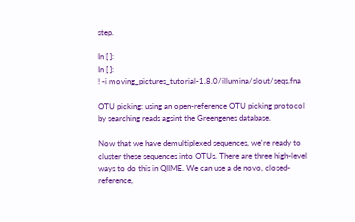step.

In [ ]:
In [ ]:
! -i moving_pictures_tutorial-1.8.0/illumina/slout/seqs.fna

OTU picking: using an open-reference OTU picking protocol by searching reads agsint the Greengenes database.

Now that we have demultiplexed sequences, we're ready to cluster these sequences into OTUs. There are three high-level ways to do this in QIIME. We can use a de novo, closed-reference,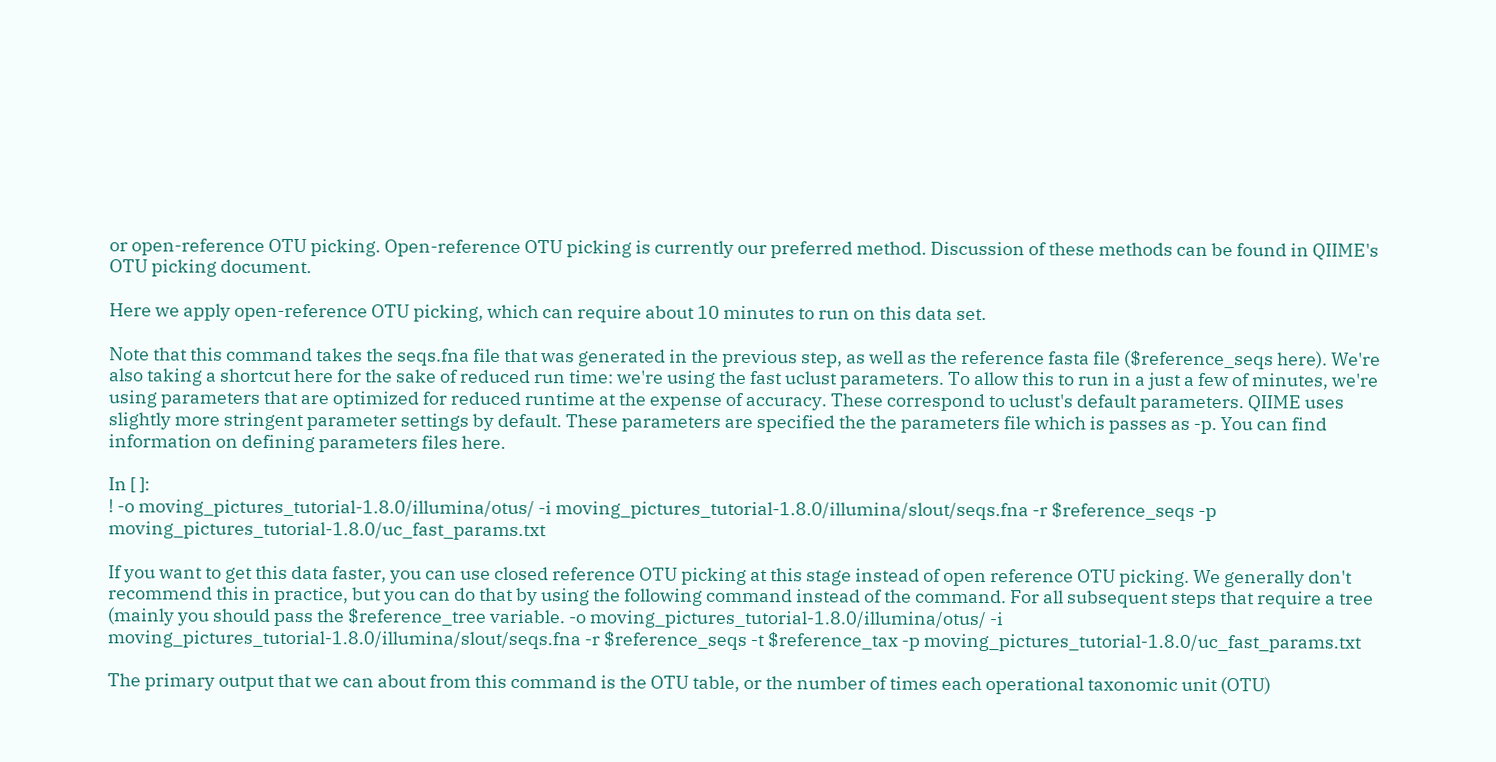or open-reference OTU picking. Open-reference OTU picking is currently our preferred method. Discussion of these methods can be found in QIIME's OTU picking document.

Here we apply open-reference OTU picking, which can require about 10 minutes to run on this data set.

Note that this command takes the seqs.fna file that was generated in the previous step, as well as the reference fasta file ($reference_seqs here). We're also taking a shortcut here for the sake of reduced run time: we're using the fast uclust parameters. To allow this to run in a just a few of minutes, we're using parameters that are optimized for reduced runtime at the expense of accuracy. These correspond to uclust's default parameters. QIIME uses slightly more stringent parameter settings by default. These parameters are specified the the parameters file which is passes as -p. You can find information on defining parameters files here.

In [ ]:
! -o moving_pictures_tutorial-1.8.0/illumina/otus/ -i moving_pictures_tutorial-1.8.0/illumina/slout/seqs.fna -r $reference_seqs -p moving_pictures_tutorial-1.8.0/uc_fast_params.txt

If you want to get this data faster, you can use closed reference OTU picking at this stage instead of open reference OTU picking. We generally don't recommend this in practice, but you can do that by using the following command instead of the command. For all subsequent steps that require a tree (mainly you should pass the $reference_tree variable. -o moving_pictures_tutorial-1.8.0/illumina/otus/ -i moving_pictures_tutorial-1.8.0/illumina/slout/seqs.fna -r $reference_seqs -t $reference_tax -p moving_pictures_tutorial-1.8.0/uc_fast_params.txt

The primary output that we can about from this command is the OTU table, or the number of times each operational taxonomic unit (OTU)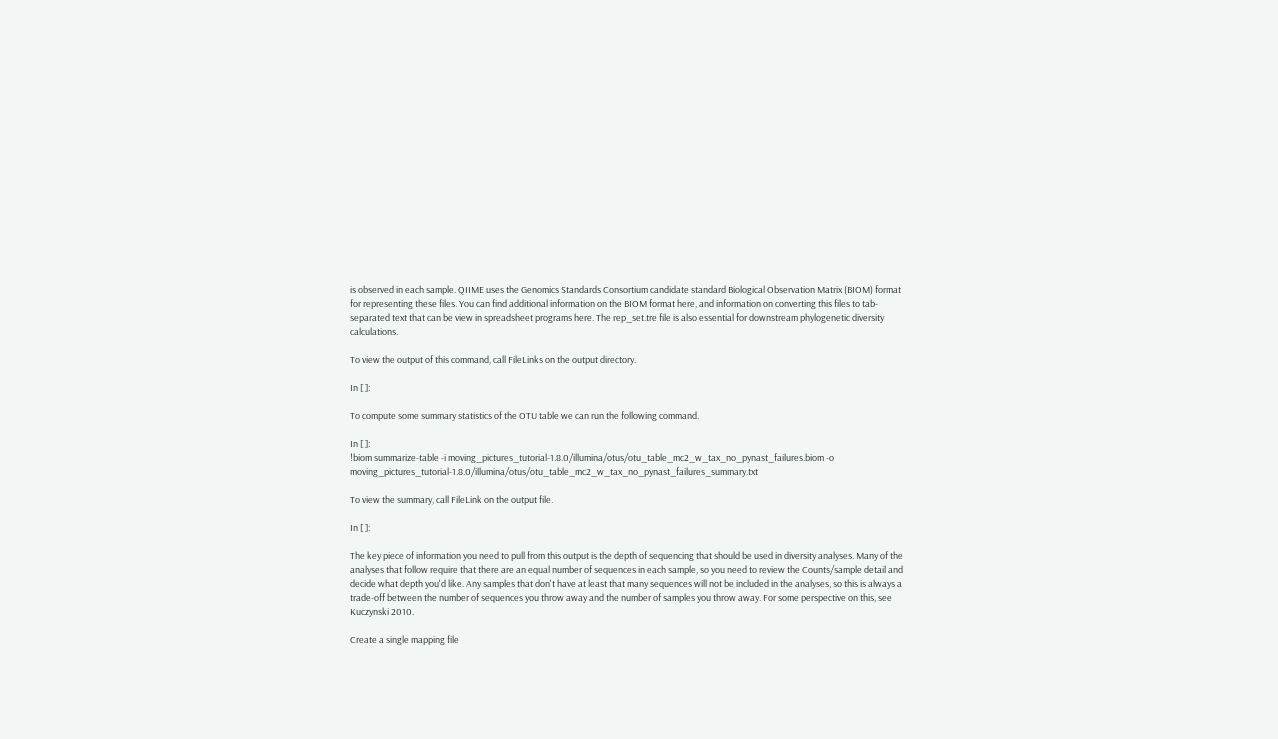is observed in each sample. QIIME uses the Genomics Standards Consortium candidate standard Biological Observation Matrix (BIOM) format for representing these files. You can find additional information on the BIOM format here, and information on converting this files to tab-separated text that can be view in spreadsheet programs here. The rep_set.tre file is also essential for downstream phylogenetic diversity calculations.

To view the output of this command, call FileLinks on the output directory.

In [ ]:

To compute some summary statistics of the OTU table we can run the following command.

In [ ]:
!biom summarize-table -i moving_pictures_tutorial-1.8.0/illumina/otus/otu_table_mc2_w_tax_no_pynast_failures.biom -o moving_pictures_tutorial-1.8.0/illumina/otus/otu_table_mc2_w_tax_no_pynast_failures_summary.txt

To view the summary, call FileLink on the output file.

In [ ]:

The key piece of information you need to pull from this output is the depth of sequencing that should be used in diversity analyses. Many of the analyses that follow require that there are an equal number of sequences in each sample, so you need to review the Counts/sample detail and decide what depth you'd like. Any samples that don't have at least that many sequences will not be included in the analyses, so this is always a trade-off between the number of sequences you throw away and the number of samples you throw away. For some perspective on this, see Kuczynski 2010.

Create a single mapping file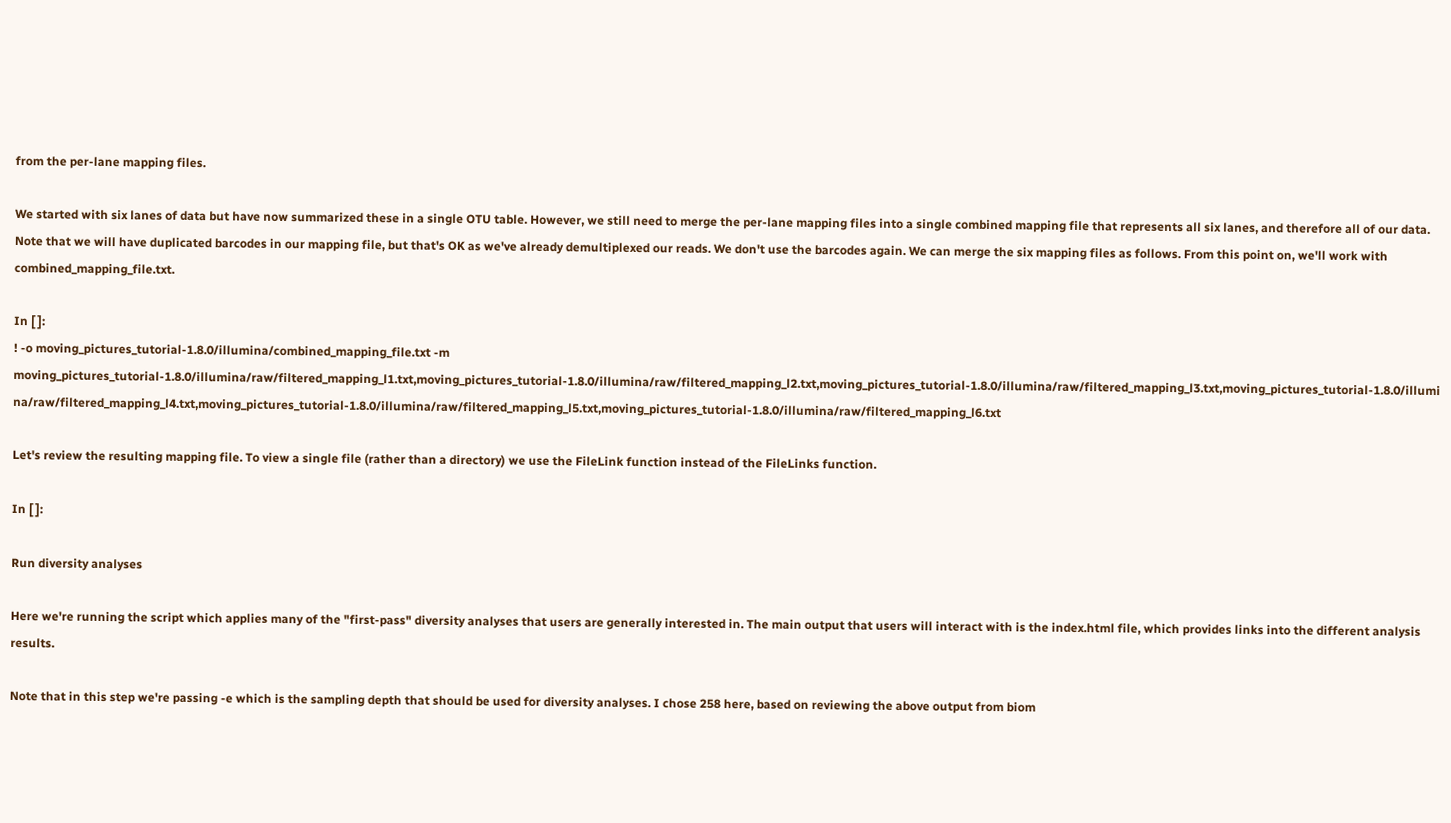from the per-lane mapping files.

We started with six lanes of data but have now summarized these in a single OTU table. However, we still need to merge the per-lane mapping files into a single combined mapping file that represents all six lanes, and therefore all of our data. Note that we will have duplicated barcodes in our mapping file, but that's OK as we've already demultiplexed our reads. We don't use the barcodes again. We can merge the six mapping files as follows. From this point on, we'll work with combined_mapping_file.txt.

In [ ]:
! -o moving_pictures_tutorial-1.8.0/illumina/combined_mapping_file.txt -m moving_pictures_tutorial-1.8.0/illumina/raw/filtered_mapping_l1.txt,moving_pictures_tutorial-1.8.0/illumina/raw/filtered_mapping_l2.txt,moving_pictures_tutorial-1.8.0/illumina/raw/filtered_mapping_l3.txt,moving_pictures_tutorial-1.8.0/illumina/raw/filtered_mapping_l4.txt,moving_pictures_tutorial-1.8.0/illumina/raw/filtered_mapping_l5.txt,moving_pictures_tutorial-1.8.0/illumina/raw/filtered_mapping_l6.txt

Let's review the resulting mapping file. To view a single file (rather than a directory) we use the FileLink function instead of the FileLinks function.

In [ ]:

Run diversity analyses

Here we're running the script which applies many of the "first-pass" diversity analyses that users are generally interested in. The main output that users will interact with is the index.html file, which provides links into the different analysis results.

Note that in this step we're passing -e which is the sampling depth that should be used for diversity analyses. I chose 258 here, based on reviewing the above output from biom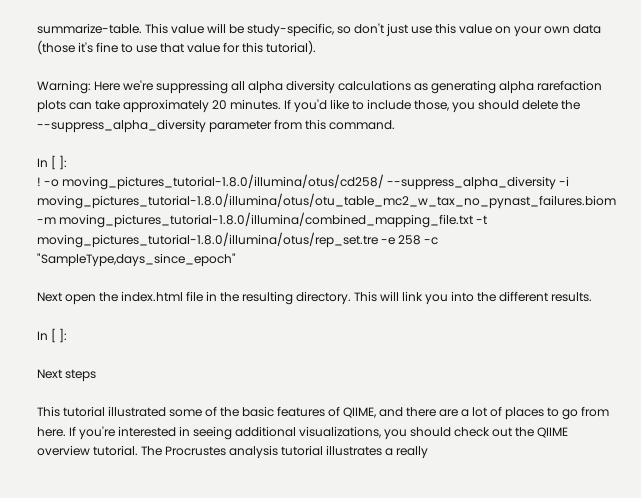summarize-table. This value will be study-specific, so don't just use this value on your own data (those it's fine to use that value for this tutorial).

Warning: Here we're suppressing all alpha diversity calculations as generating alpha rarefaction plots can take approximately 20 minutes. If you'd like to include those, you should delete the --suppress_alpha_diversity parameter from this command.

In [ ]:
! -o moving_pictures_tutorial-1.8.0/illumina/otus/cd258/ --suppress_alpha_diversity -i moving_pictures_tutorial-1.8.0/illumina/otus/otu_table_mc2_w_tax_no_pynast_failures.biom -m moving_pictures_tutorial-1.8.0/illumina/combined_mapping_file.txt -t moving_pictures_tutorial-1.8.0/illumina/otus/rep_set.tre -e 258 -c "SampleType,days_since_epoch"

Next open the index.html file in the resulting directory. This will link you into the different results.

In [ ]:

Next steps

This tutorial illustrated some of the basic features of QIIME, and there are a lot of places to go from here. If you're interested in seeing additional visualizations, you should check out the QIIME overview tutorial. The Procrustes analysis tutorial illustrates a really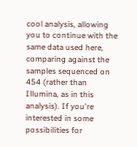cool analysis, allowing you to continue with the same data used here, comparing against the samples sequenced on 454 (rather than Illumina, as in this analysis). If you're interested in some possibilities for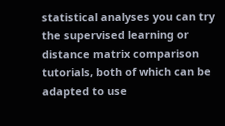statistical analyses you can try the supervised learning or distance matrix comparison tutorials, both of which can be adapted to use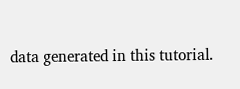data generated in this tutorial.